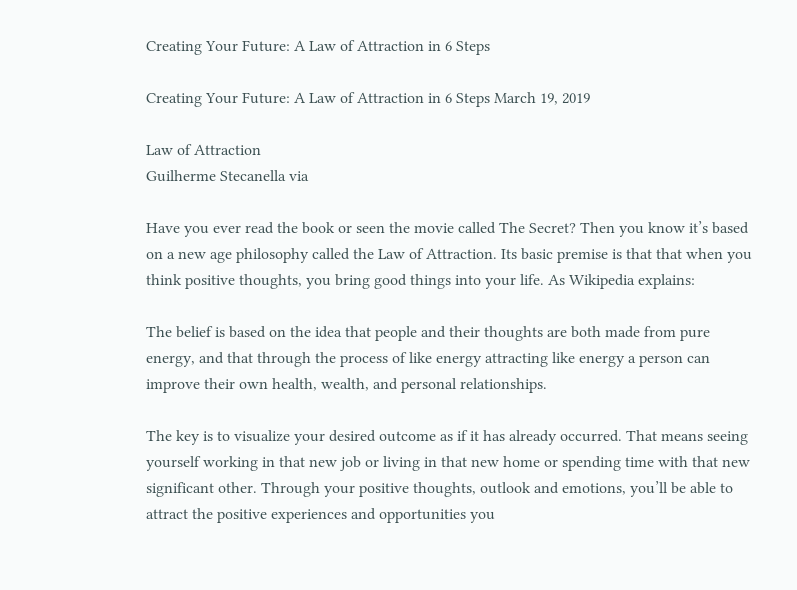Creating Your Future: A Law of Attraction in 6 Steps

Creating Your Future: A Law of Attraction in 6 Steps March 19, 2019

Law of Attraction
Guilherme Stecanella via

Have you ever read the book or seen the movie called The Secret? Then you know it’s based on a new age philosophy called the Law of Attraction. Its basic premise is that that when you think positive thoughts, you bring good things into your life. As Wikipedia explains:

The belief is based on the idea that people and their thoughts are both made from pure energy, and that through the process of like energy attracting like energy a person can improve their own health, wealth, and personal relationships.

The key is to visualize your desired outcome as if it has already occurred. That means seeing yourself working in that new job or living in that new home or spending time with that new significant other. Through your positive thoughts, outlook and emotions, you’ll be able to attract the positive experiences and opportunities you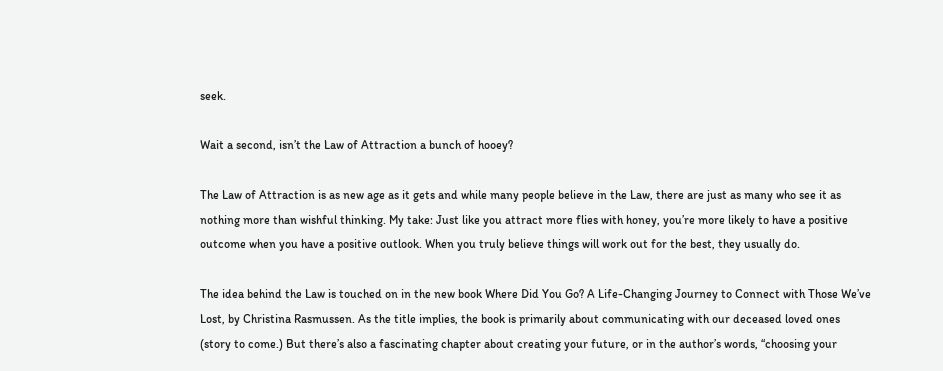seek.

Wait a second, isn’t the Law of Attraction a bunch of hooey?

The Law of Attraction is as new age as it gets and while many people believe in the Law, there are just as many who see it as nothing more than wishful thinking. My take: Just like you attract more flies with honey, you’re more likely to have a positive outcome when you have a positive outlook. When you truly believe things will work out for the best, they usually do.

The idea behind the Law is touched on in the new book Where Did You Go? A Life-Changing Journey to Connect with Those We’ve Lost, by Christina Rasmussen. As the title implies, the book is primarily about communicating with our deceased loved ones (story to come.) But there’s also a fascinating chapter about creating your future, or in the author’s words, “choosing your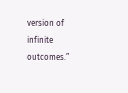version of infinite outcomes.”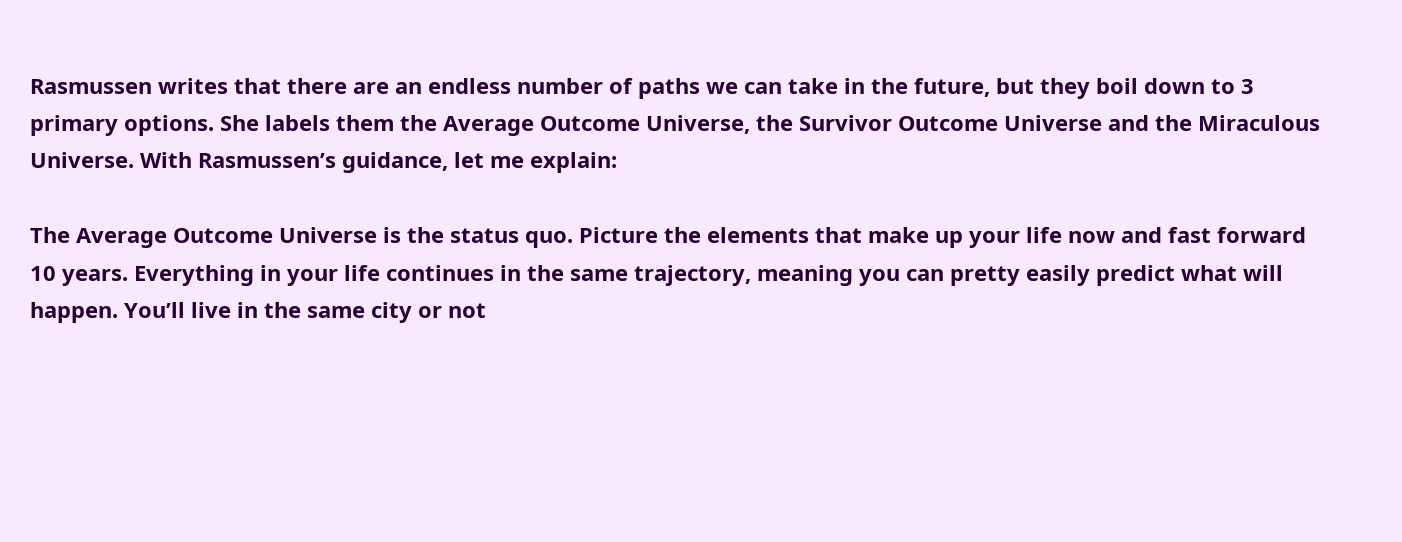Rasmussen writes that there are an endless number of paths we can take in the future, but they boil down to 3 primary options. She labels them the Average Outcome Universe, the Survivor Outcome Universe and the Miraculous Universe. With Rasmussen’s guidance, let me explain:

The Average Outcome Universe is the status quo. Picture the elements that make up your life now and fast forward 10 years. Everything in your life continues in the same trajectory, meaning you can pretty easily predict what will happen. You’ll live in the same city or not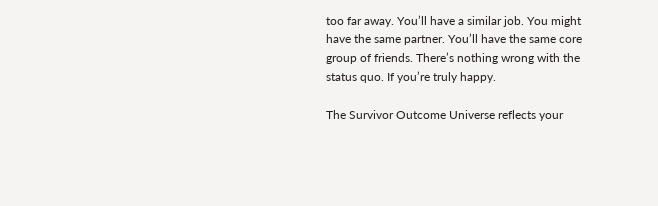too far away. You’ll have a similar job. You might have the same partner. You’ll have the same core group of friends. There’s nothing wrong with the status quo. If you’re truly happy.

The Survivor Outcome Universe reflects your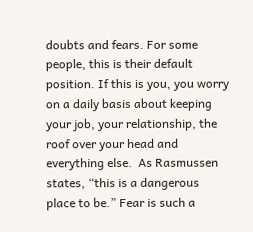doubts and fears. For some people, this is their default position. If this is you, you worry on a daily basis about keeping your job, your relationship, the roof over your head and everything else.  As Rasmussen states, “this is a dangerous place to be.” Fear is such a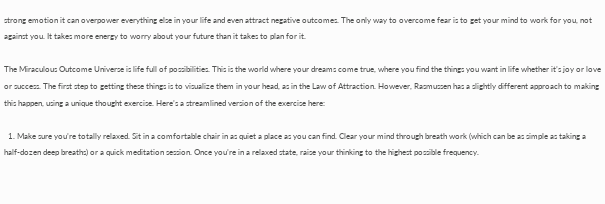strong emotion it can overpower everything else in your life and even attract negative outcomes. The only way to overcome fear is to get your mind to work for you, not against you. It takes more energy to worry about your future than it takes to plan for it.

The Miraculous Outcome Universe is life full of possibilities. This is the world where your dreams come true, where you find the things you want in life whether it’s joy or love or success. The first step to getting these things is to visualize them in your head, as in the Law of Attraction. However, Rasmussen has a slightly different approach to making this happen, using a unique thought exercise. Here’s a streamlined version of the exercise here:

  1. Make sure you’re totally relaxed. Sit in a comfortable chair in as quiet a place as you can find. Clear your mind through breath work (which can be as simple as taking a half-dozen deep breaths) or a quick meditation session. Once you’re in a relaxed state, raise your thinking to the highest possible frequency.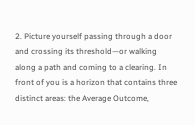2. Picture yourself passing through a door and crossing its threshold—or walking along a path and coming to a clearing. In front of you is a horizon that contains three distinct areas: the Average Outcome,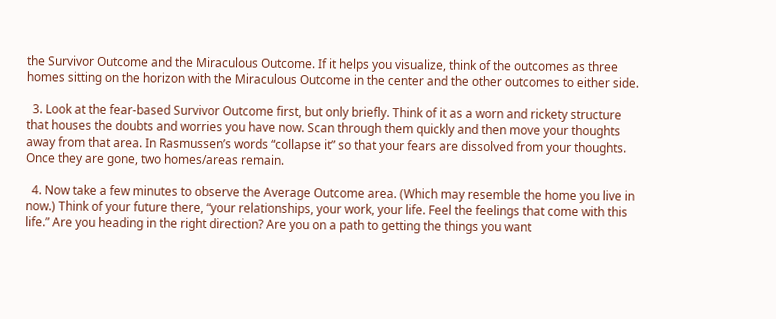the Survivor Outcome and the Miraculous Outcome. If it helps you visualize, think of the outcomes as three homes sitting on the horizon with the Miraculous Outcome in the center and the other outcomes to either side.

  3. Look at the fear-based Survivor Outcome first, but only briefly. Think of it as a worn and rickety structure that houses the doubts and worries you have now. Scan through them quickly and then move your thoughts away from that area. In Rasmussen’s words “collapse it” so that your fears are dissolved from your thoughts. Once they are gone, two homes/areas remain.

  4. Now take a few minutes to observe the Average Outcome area. (Which may resemble the home you live in now.) Think of your future there, “your relationships, your work, your life. Feel the feelings that come with this life.” Are you heading in the right direction? Are you on a path to getting the things you want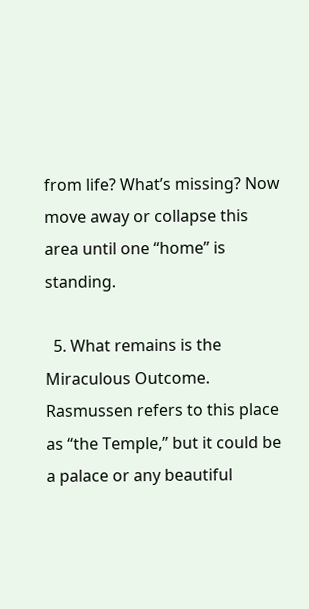from life? What’s missing? Now move away or collapse this area until one “home” is standing.

  5. What remains is the Miraculous Outcome. Rasmussen refers to this place as “the Temple,” but it could be a palace or any beautiful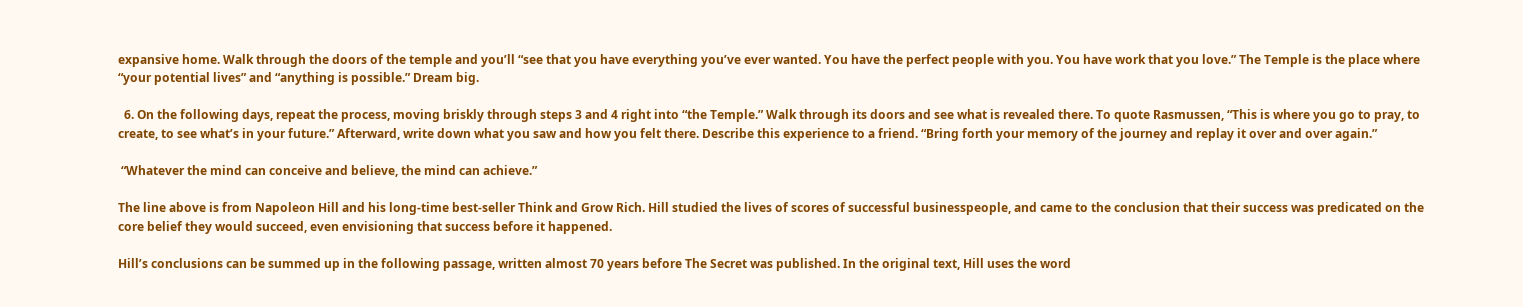expansive home. Walk through the doors of the temple and you’ll “see that you have everything you’ve ever wanted. You have the perfect people with you. You have work that you love.” The Temple is the place where “your potential lives” and “anything is possible.” Dream big.

  6. On the following days, repeat the process, moving briskly through steps 3 and 4 right into “the Temple.” Walk through its doors and see what is revealed there. To quote Rasmussen, “This is where you go to pray, to create, to see what’s in your future.” Afterward, write down what you saw and how you felt there. Describe this experience to a friend. “Bring forth your memory of the journey and replay it over and over again.”

 “Whatever the mind can conceive and believe, the mind can achieve.”

The line above is from Napoleon Hill and his long-time best-seller Think and Grow Rich. Hill studied the lives of scores of successful businesspeople, and came to the conclusion that their success was predicated on the core belief they would succeed, even envisioning that success before it happened.

Hill’s conclusions can be summed up in the following passage, written almost 70 years before The Secret was published. In the original text, Hill uses the word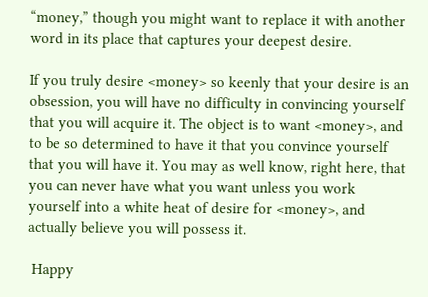“money,” though you might want to replace it with another word in its place that captures your deepest desire.

If you truly desire <money> so keenly that your desire is an obsession, you will have no difficulty in convincing yourself that you will acquire it. The object is to want <money>, and to be so determined to have it that you convince yourself that you will have it. You may as well know, right here, that you can never have what you want unless you work yourself into a white heat of desire for <money>, and actually believe you will possess it.

 Happy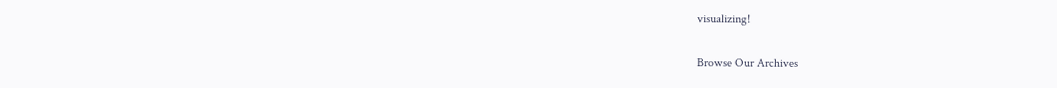visualizing!

Browse Our Archives